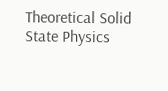Theoretical Solid State Physics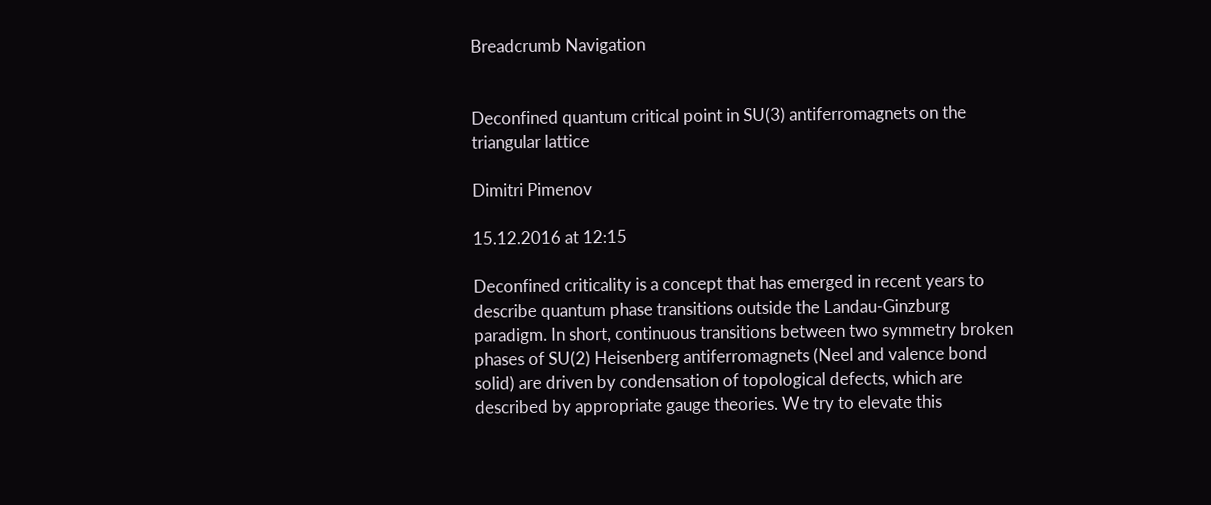Breadcrumb Navigation


Deconfined quantum critical point in SU(3) antiferromagnets on the triangular lattice

Dimitri Pimenov

15.12.2016 at 12:15

Deconfined criticality is a concept that has emerged in recent years to describe quantum phase transitions outside the Landau-Ginzburg paradigm. In short, continuous transitions between two symmetry broken phases of SU(2) Heisenberg antiferromagnets (Neel and valence bond solid) are driven by condensation of topological defects, which are described by appropriate gauge theories. We try to elevate this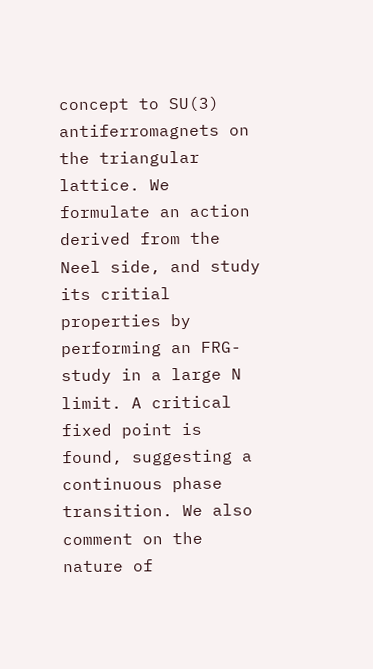concept to SU(3) antiferromagnets on the triangular lattice. We formulate an action derived from the Neel side, and study its critial properties by performing an FRG-study in a large N limit. A critical fixed point is found, suggesting a continuous phase transition. We also comment on the nature of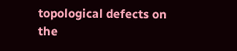topological defects on the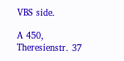VBS side.

A 450, Theresienstr. 37